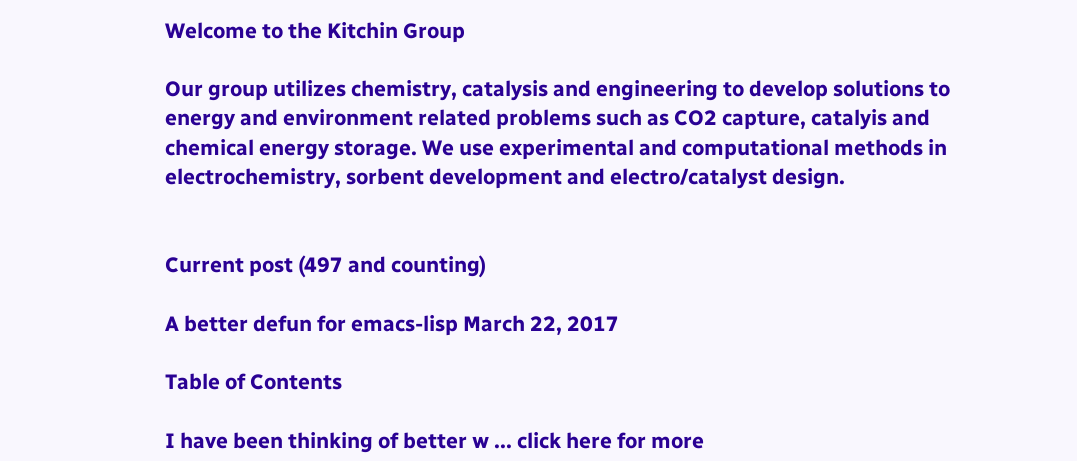Welcome to the Kitchin Group

Our group utilizes chemistry, catalysis and engineering to develop solutions to energy and environment related problems such as CO2 capture, catalyis and chemical energy storage. We use experimental and computational methods in electrochemistry, sorbent development and electro/catalyst design.


Current post (497 and counting)

A better defun for emacs-lisp March 22, 2017

Table of Contents

I have been thinking of better w ... click here for more